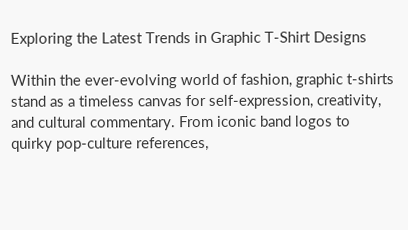Exploring the Latest Trends in Graphic T-Shirt Designs

Within the ever-evolving world of fashion, graphic t-shirts stand as a timeless canvas for self-expression, creativity, and cultural commentary. From iconic band logos to quirky pop-culture references,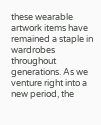these wearable artwork items have remained a staple in wardrobes throughout generations. As we venture right into a new period, the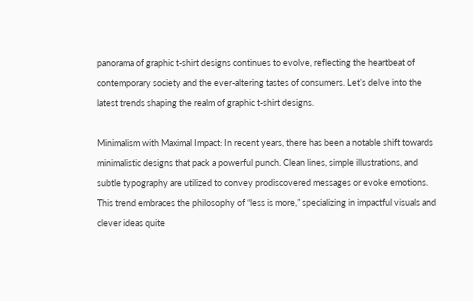panorama of graphic t-shirt designs continues to evolve, reflecting the heartbeat of contemporary society and the ever-altering tastes of consumers. Let’s delve into the latest trends shaping the realm of graphic t-shirt designs.

Minimalism with Maximal Impact: In recent years, there has been a notable shift towards minimalistic designs that pack a powerful punch. Clean lines, simple illustrations, and subtle typography are utilized to convey prodiscovered messages or evoke emotions. This trend embraces the philosophy of “less is more,” specializing in impactful visuals and clever ideas quite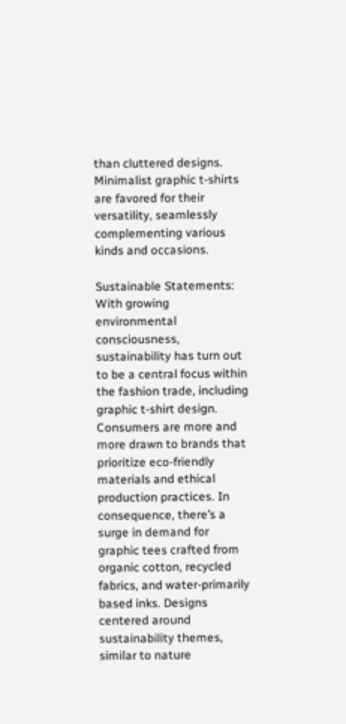than cluttered designs. Minimalist graphic t-shirts are favored for their versatility, seamlessly complementing various kinds and occasions.

Sustainable Statements: With growing environmental consciousness, sustainability has turn out to be a central focus within the fashion trade, including graphic t-shirt design. Consumers are more and more drawn to brands that prioritize eco-friendly materials and ethical production practices. In consequence, there’s a surge in demand for graphic tees crafted from organic cotton, recycled fabrics, and water-primarily based inks. Designs centered around sustainability themes, similar to nature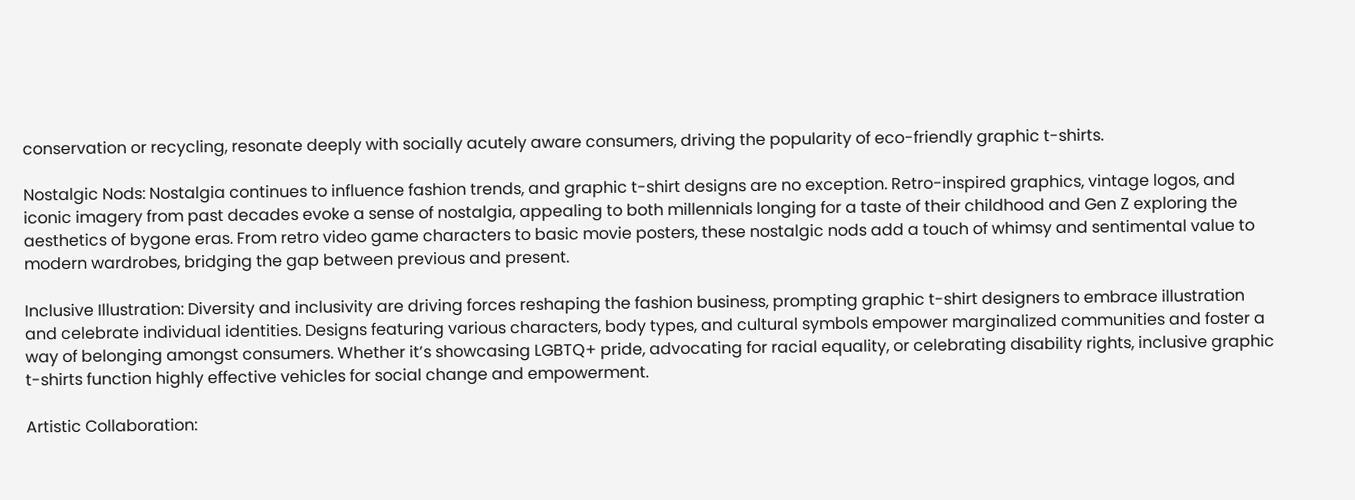conservation or recycling, resonate deeply with socially acutely aware consumers, driving the popularity of eco-friendly graphic t-shirts.

Nostalgic Nods: Nostalgia continues to influence fashion trends, and graphic t-shirt designs are no exception. Retro-inspired graphics, vintage logos, and iconic imagery from past decades evoke a sense of nostalgia, appealing to both millennials longing for a taste of their childhood and Gen Z exploring the aesthetics of bygone eras. From retro video game characters to basic movie posters, these nostalgic nods add a touch of whimsy and sentimental value to modern wardrobes, bridging the gap between previous and present.

Inclusive Illustration: Diversity and inclusivity are driving forces reshaping the fashion business, prompting graphic t-shirt designers to embrace illustration and celebrate individual identities. Designs featuring various characters, body types, and cultural symbols empower marginalized communities and foster a way of belonging amongst consumers. Whether it’s showcasing LGBTQ+ pride, advocating for racial equality, or celebrating disability rights, inclusive graphic t-shirts function highly effective vehicles for social change and empowerment.

Artistic Collaboration: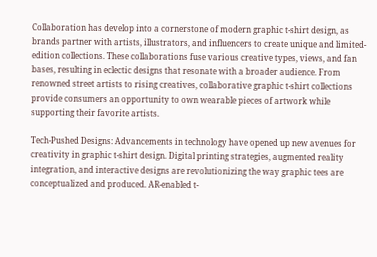Collaboration has develop into a cornerstone of modern graphic t-shirt design, as brands partner with artists, illustrators, and influencers to create unique and limited-edition collections. These collaborations fuse various creative types, views, and fan bases, resulting in eclectic designs that resonate with a broader audience. From renowned street artists to rising creatives, collaborative graphic t-shirt collections provide consumers an opportunity to own wearable pieces of artwork while supporting their favorite artists.

Tech-Pushed Designs: Advancements in technology have opened up new avenues for creativity in graphic t-shirt design. Digital printing strategies, augmented reality integration, and interactive designs are revolutionizing the way graphic tees are conceptualized and produced. AR-enabled t-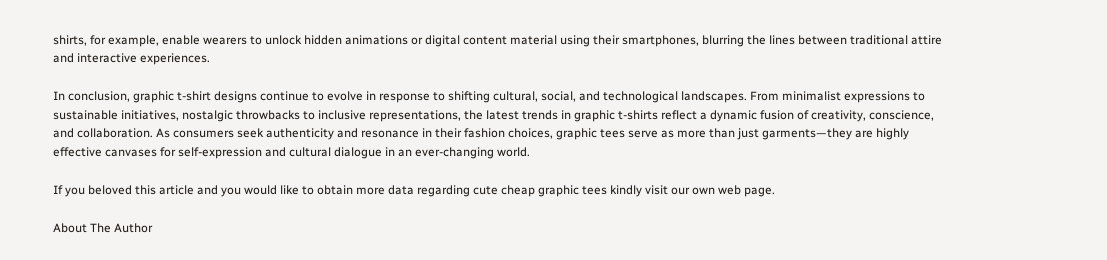shirts, for example, enable wearers to unlock hidden animations or digital content material using their smartphones, blurring the lines between traditional attire and interactive experiences.

In conclusion, graphic t-shirt designs continue to evolve in response to shifting cultural, social, and technological landscapes. From minimalist expressions to sustainable initiatives, nostalgic throwbacks to inclusive representations, the latest trends in graphic t-shirts reflect a dynamic fusion of creativity, conscience, and collaboration. As consumers seek authenticity and resonance in their fashion choices, graphic tees serve as more than just garments—they are highly effective canvases for self-expression and cultural dialogue in an ever-changing world.

If you beloved this article and you would like to obtain more data regarding cute cheap graphic tees kindly visit our own web page.

About The Author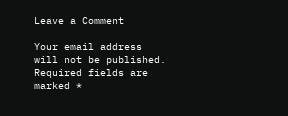Leave a Comment

Your email address will not be published. Required fields are marked *